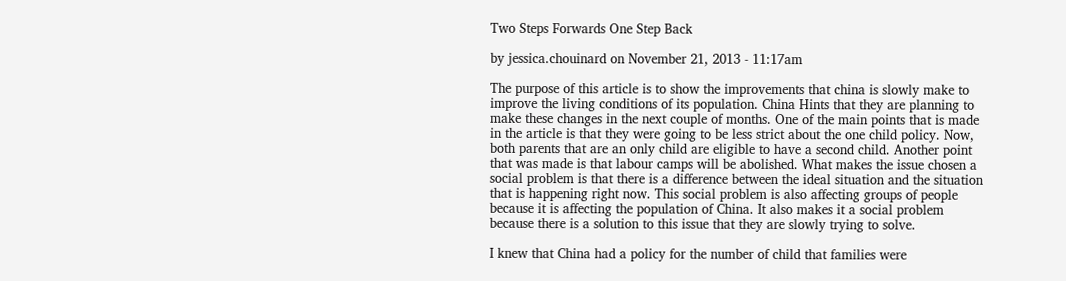Two Steps Forwards One Step Back

by jessica.chouinard on November 21, 2013 - 11:17am

The purpose of this article is to show the improvements that china is slowly make to improve the living conditions of its population. China Hints that they are planning to make these changes in the next couple of months. One of the main points that is made in the article is that they were going to be less strict about the one child policy. Now, both parents that are an only child are eligible to have a second child. Another point that was made is that labour camps will be abolished. What makes the issue chosen a social problem is that there is a difference between the ideal situation and the situation that is happening right now. This social problem is also affecting groups of people because it is affecting the population of China. It also makes it a social problem because there is a solution to this issue that they are slowly trying to solve.

I knew that China had a policy for the number of child that families were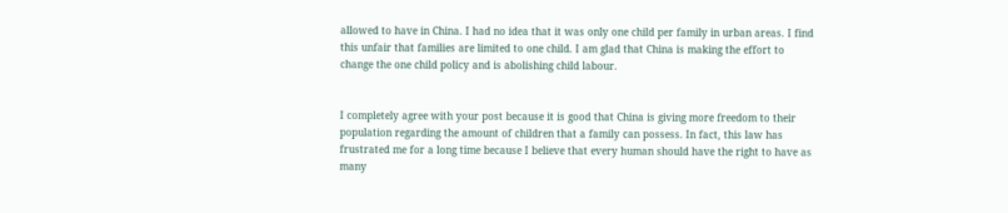allowed to have in China. I had no idea that it was only one child per family in urban areas. I find this unfair that families are limited to one child. I am glad that China is making the effort to change the one child policy and is abolishing child labour.


I completely agree with your post because it is good that China is giving more freedom to their population regarding the amount of children that a family can possess. In fact, this law has frustrated me for a long time because I believe that every human should have the right to have as many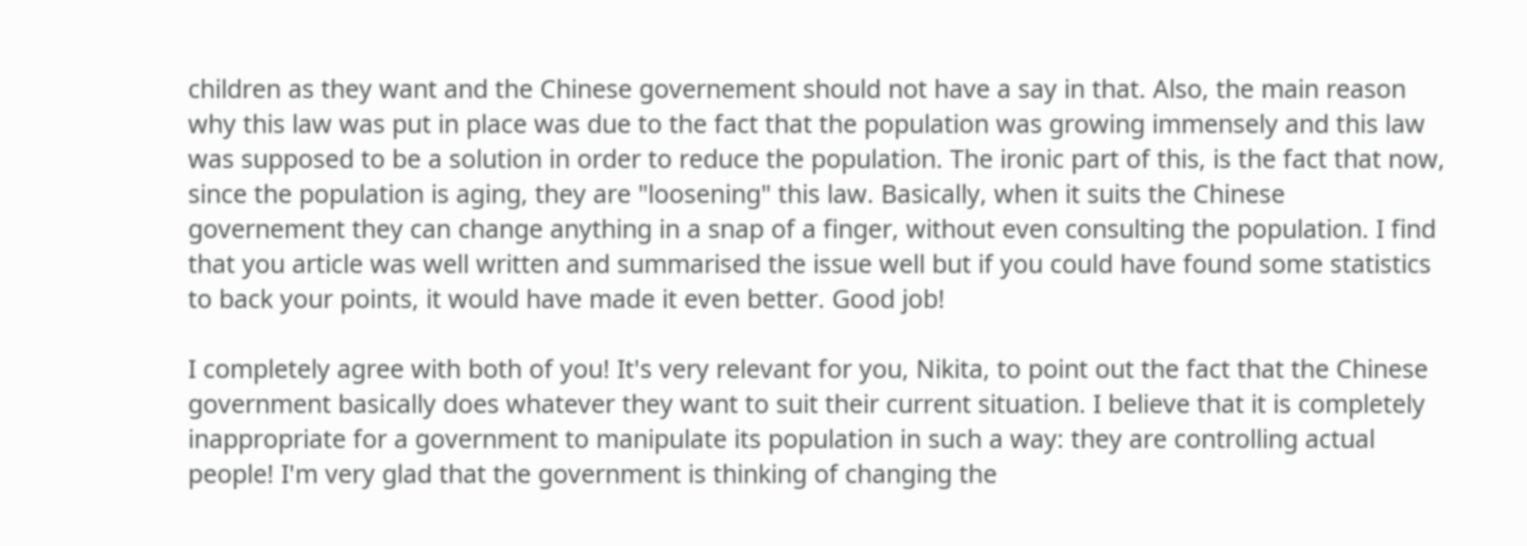children as they want and the Chinese governement should not have a say in that. Also, the main reason why this law was put in place was due to the fact that the population was growing immensely and this law was supposed to be a solution in order to reduce the population. The ironic part of this, is the fact that now, since the population is aging, they are "loosening" this law. Basically, when it suits the Chinese governement they can change anything in a snap of a finger, without even consulting the population. I find that you article was well written and summarised the issue well but if you could have found some statistics to back your points, it would have made it even better. Good job!

I completely agree with both of you! It's very relevant for you, Nikita, to point out the fact that the Chinese government basically does whatever they want to suit their current situation. I believe that it is completely inappropriate for a government to manipulate its population in such a way: they are controlling actual people! I'm very glad that the government is thinking of changing the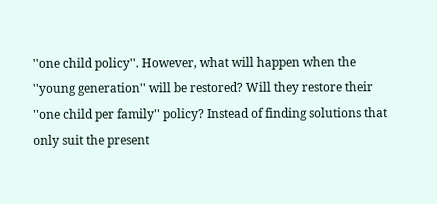''one child policy''. However, what will happen when the ''young generation'' will be restored? Will they restore their ''one child per family'' policy? Instead of finding solutions that only suit the present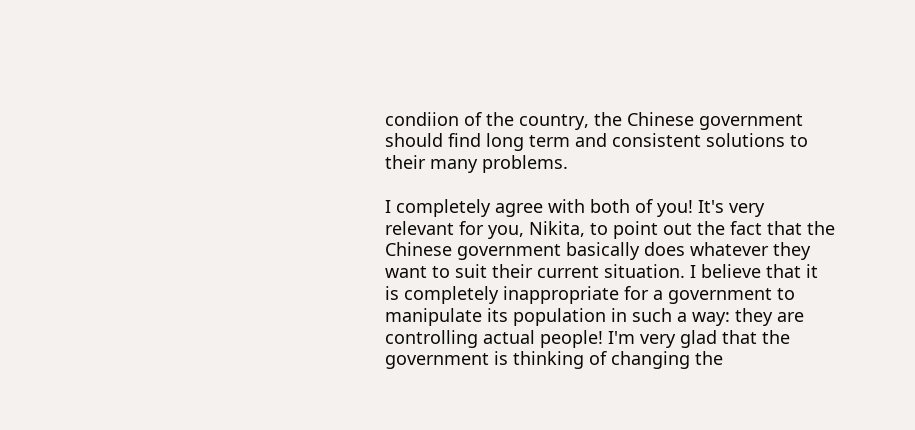condiion of the country, the Chinese government should find long term and consistent solutions to their many problems.

I completely agree with both of you! It's very relevant for you, Nikita, to point out the fact that the Chinese government basically does whatever they want to suit their current situation. I believe that it is completely inappropriate for a government to manipulate its population in such a way: they are controlling actual people! I'm very glad that the government is thinking of changing the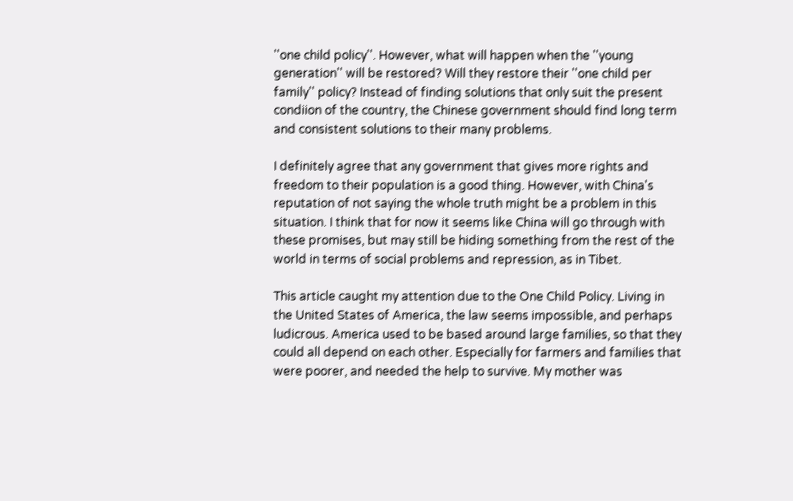''one child policy''. However, what will happen when the ''young generation'' will be restored? Will they restore their ''one child per family'' policy? Instead of finding solutions that only suit the present condiion of the country, the Chinese government should find long term and consistent solutions to their many problems.

I definitely agree that any government that gives more rights and freedom to their population is a good thing. However, with China's reputation of not saying the whole truth might be a problem in this situation. I think that for now it seems like China will go through with these promises, but may still be hiding something from the rest of the world in terms of social problems and repression, as in Tibet.

This article caught my attention due to the One Child Policy. Living in the United States of America, the law seems impossible, and perhaps ludicrous. America used to be based around large families, so that they could all depend on each other. Especially for farmers and families that were poorer, and needed the help to survive. My mother was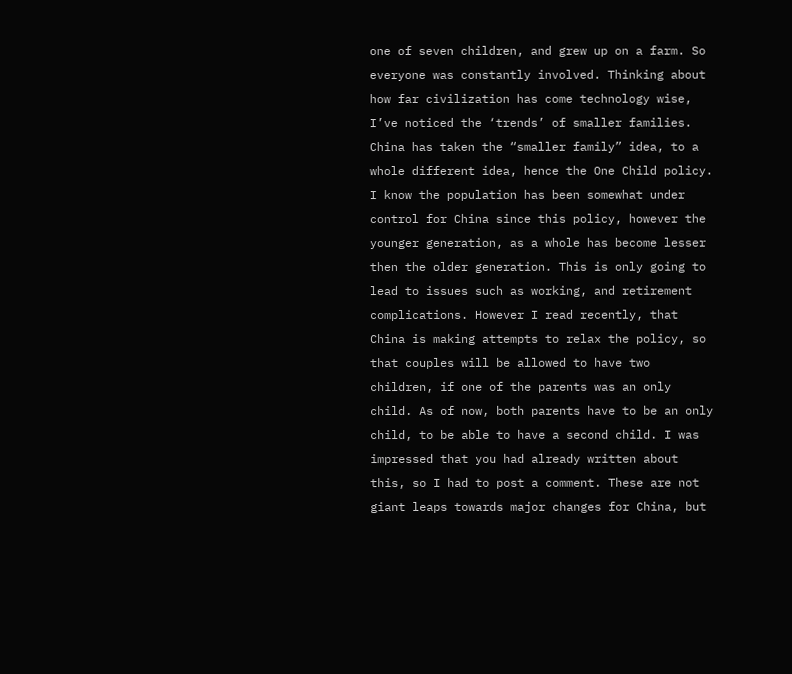one of seven children, and grew up on a farm. So everyone was constantly involved. Thinking about how far civilization has come technology wise, I’ve noticed the ‘trends’ of smaller families. China has taken the “smaller family” idea, to a whole different idea, hence the One Child policy. I know the population has been somewhat under control for China since this policy, however the younger generation, as a whole has become lesser then the older generation. This is only going to lead to issues such as working, and retirement complications. However I read recently, that China is making attempts to relax the policy, so that couples will be allowed to have two children, if one of the parents was an only child. As of now, both parents have to be an only child, to be able to have a second child. I was impressed that you had already written about this, so I had to post a comment. These are not giant leaps towards major changes for China, but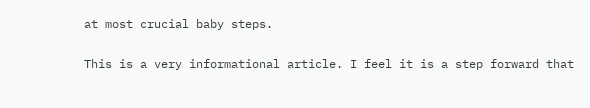at most crucial baby steps.

This is a very informational article. I feel it is a step forward that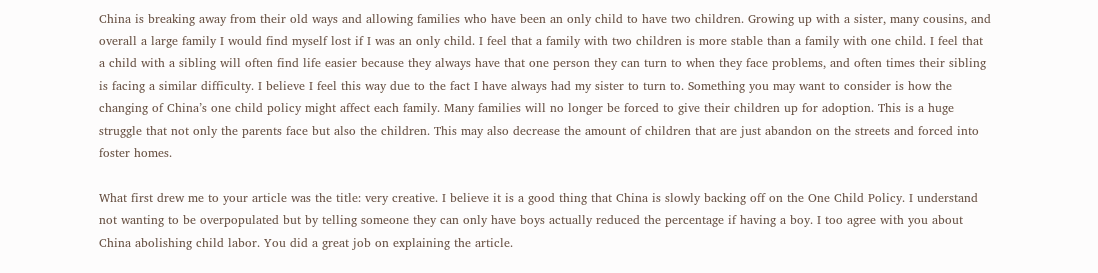China is breaking away from their old ways and allowing families who have been an only child to have two children. Growing up with a sister, many cousins, and overall a large family I would find myself lost if I was an only child. I feel that a family with two children is more stable than a family with one child. I feel that a child with a sibling will often find life easier because they always have that one person they can turn to when they face problems, and often times their sibling is facing a similar difficulty. I believe I feel this way due to the fact I have always had my sister to turn to. Something you may want to consider is how the changing of China’s one child policy might affect each family. Many families will no longer be forced to give their children up for adoption. This is a huge struggle that not only the parents face but also the children. This may also decrease the amount of children that are just abandon on the streets and forced into foster homes.

What first drew me to your article was the title: very creative. I believe it is a good thing that China is slowly backing off on the One Child Policy. I understand not wanting to be overpopulated but by telling someone they can only have boys actually reduced the percentage if having a boy. I too agree with you about China abolishing child labor. You did a great job on explaining the article.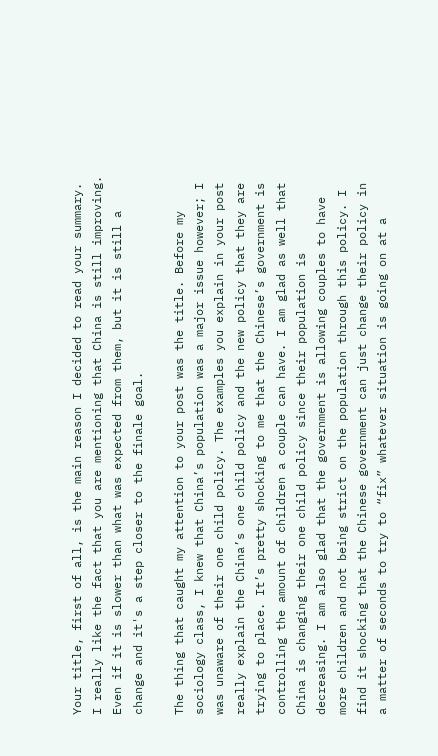Your title, first of all, is the main reason I decided to read your summary. I really like the fact that you are mentioning that China is still improving. Even if it is slower than what was expected from them, but it is still a change and it's a step closer to the finale goal.

The thing that caught my attention to your post was the title. Before my sociology class, I knew that China’s population was a major issue however; I was unaware of their one child policy. The examples you explain in your post really explain the China’s one child policy and the new policy that they are trying to place. It’s pretty shocking to me that the Chinese’s government is controlling the amount of children a couple can have. I am glad as well that China is changing their one child policy since their population is decreasing. I am also glad that the government is allowing couples to have more children and not being strict on the population through this policy. I find it shocking that the Chinese government can just change their policy in a matter of seconds to try to “fix” whatever situation is going on at a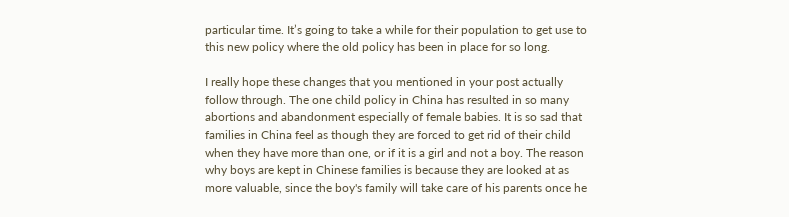particular time. It’s going to take a while for their population to get use to this new policy where the old policy has been in place for so long.

I really hope these changes that you mentioned in your post actually follow through. The one child policy in China has resulted in so many abortions and abandonment especially of female babies. It is so sad that families in China feel as though they are forced to get rid of their child when they have more than one, or if it is a girl and not a boy. The reason why boys are kept in Chinese families is because they are looked at as more valuable, since the boy's family will take care of his parents once he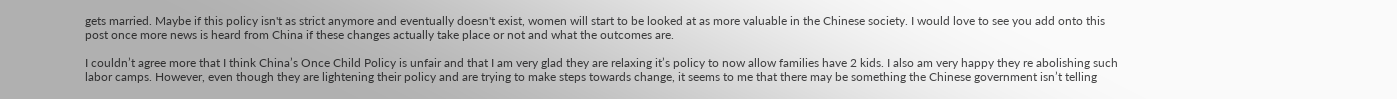gets married. Maybe if this policy isn't as strict anymore and eventually doesn't exist, women will start to be looked at as more valuable in the Chinese society. I would love to see you add onto this post once more news is heard from China if these changes actually take place or not and what the outcomes are.

I couldn’t agree more that I think China’s Once Child Policy is unfair and that I am very glad they are relaxing it’s policy to now allow families have 2 kids. I also am very happy they re abolishing such labor camps. However, even though they are lightening their policy and are trying to make steps towards change, it seems to me that there may be something the Chinese government isn’t telling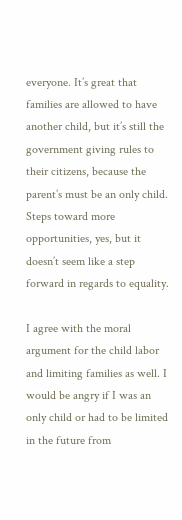everyone. It’s great that families are allowed to have another child, but it’s still the government giving rules to their citizens, because the parent’s must be an only child. Steps toward more opportunities, yes, but it doesn’t seem like a step forward in regards to equality.

I agree with the moral argument for the child labor and limiting families as well. I would be angry if I was an only child or had to be limited in the future from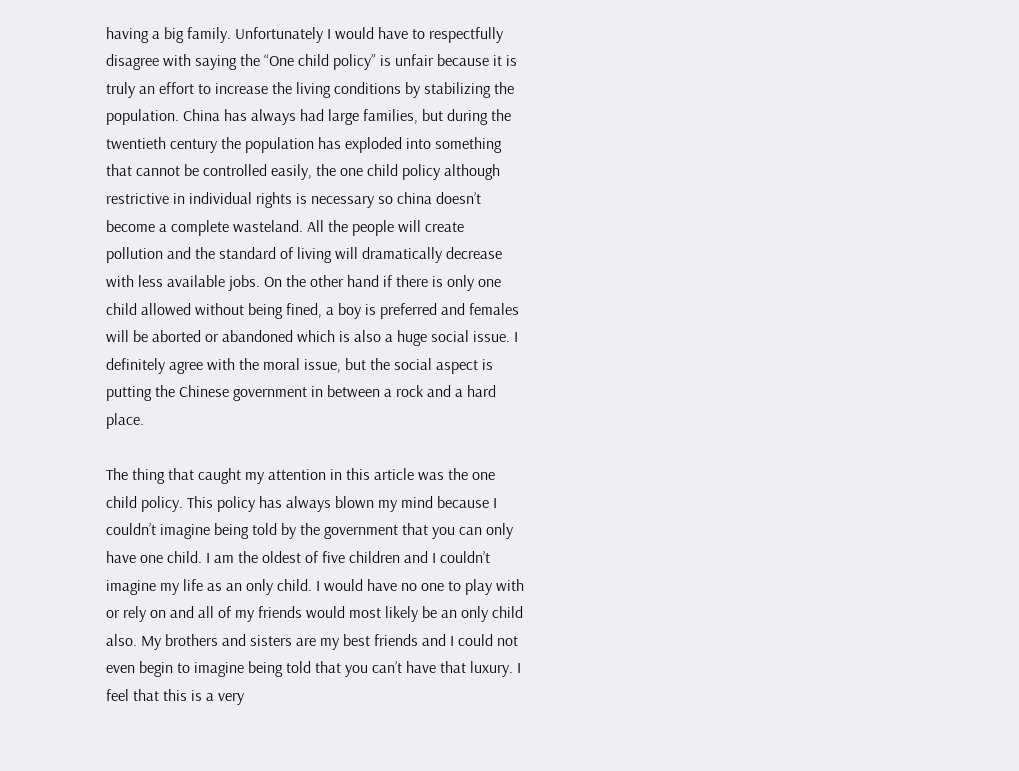having a big family. Unfortunately I would have to respectfully disagree with saying the “One child policy” is unfair because it is truly an effort to increase the living conditions by stabilizing the population. China has always had large families, but during the twentieth century the population has exploded into something that cannot be controlled easily, the one child policy although restrictive in individual rights is necessary so china doesn’t become a complete wasteland. All the people will create pollution and the standard of living will dramatically decrease with less available jobs. On the other hand if there is only one child allowed without being fined, a boy is preferred and females will be aborted or abandoned which is also a huge social issue. I definitely agree with the moral issue, but the social aspect is putting the Chinese government in between a rock and a hard place.

The thing that caught my attention in this article was the one child policy. This policy has always blown my mind because I couldn’t imagine being told by the government that you can only have one child. I am the oldest of five children and I couldn’t imagine my life as an only child. I would have no one to play with or rely on and all of my friends would most likely be an only child also. My brothers and sisters are my best friends and I could not even begin to imagine being told that you can’t have that luxury. I feel that this is a very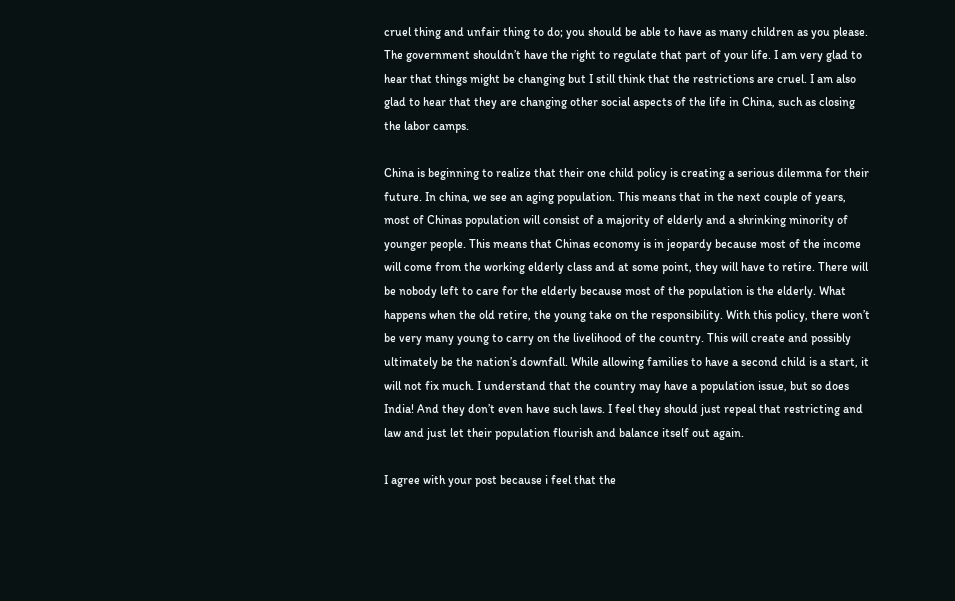cruel thing and unfair thing to do; you should be able to have as many children as you please. The government shouldn’t have the right to regulate that part of your life. I am very glad to hear that things might be changing but I still think that the restrictions are cruel. I am also glad to hear that they are changing other social aspects of the life in China, such as closing the labor camps.

China is beginning to realize that their one child policy is creating a serious dilemma for their future. In china, we see an aging population. This means that in the next couple of years, most of Chinas population will consist of a majority of elderly and a shrinking minority of younger people. This means that Chinas economy is in jeopardy because most of the income will come from the working elderly class and at some point, they will have to retire. There will be nobody left to care for the elderly because most of the population is the elderly. What happens when the old retire, the young take on the responsibility. With this policy, there won’t be very many young to carry on the livelihood of the country. This will create and possibly ultimately be the nation’s downfall. While allowing families to have a second child is a start, it will not fix much. I understand that the country may have a population issue, but so does India! And they don’t even have such laws. I feel they should just repeal that restricting and law and just let their population flourish and balance itself out again.

I agree with your post because i feel that the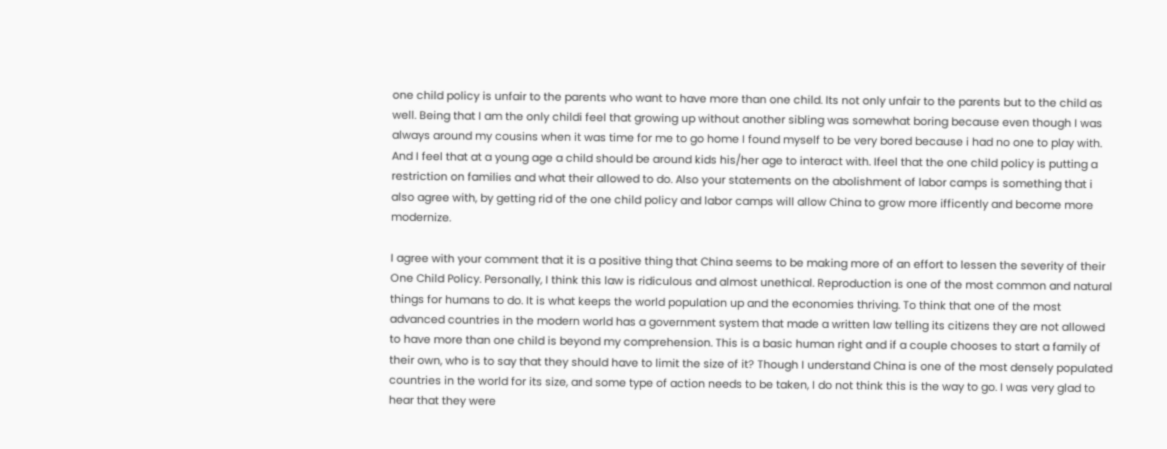one child policy is unfair to the parents who want to have more than one child. Its not only unfair to the parents but to the child as well. Being that I am the only childi feel that growing up without another sibling was somewhat boring because even though I was always around my cousins when it was time for me to go home I found myself to be very bored because i had no one to play with. And I feel that at a young age a child should be around kids his/her age to interact with. Ifeel that the one child policy is putting a restriction on families and what their allowed to do. Also your statements on the abolishment of labor camps is something that i also agree with, by getting rid of the one child policy and labor camps will allow China to grow more ifficently and become more modernize.

I agree with your comment that it is a positive thing that China seems to be making more of an effort to lessen the severity of their One Child Policy. Personally, I think this law is ridiculous and almost unethical. Reproduction is one of the most common and natural things for humans to do. It is what keeps the world population up and the economies thriving. To think that one of the most advanced countries in the modern world has a government system that made a written law telling its citizens they are not allowed to have more than one child is beyond my comprehension. This is a basic human right and if a couple chooses to start a family of their own, who is to say that they should have to limit the size of it? Though I understand China is one of the most densely populated countries in the world for its size, and some type of action needs to be taken, I do not think this is the way to go. I was very glad to hear that they were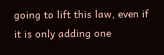going to lift this law, even if it is only adding one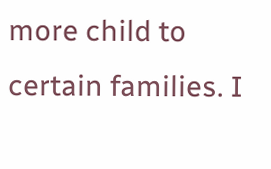more child to certain families. I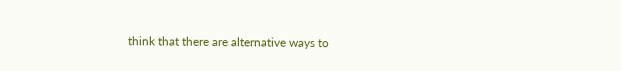think that there are alternative ways to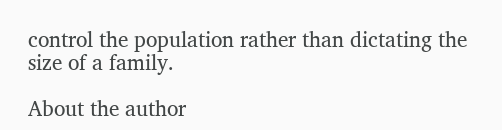control the population rather than dictating the size of a family.

About the author